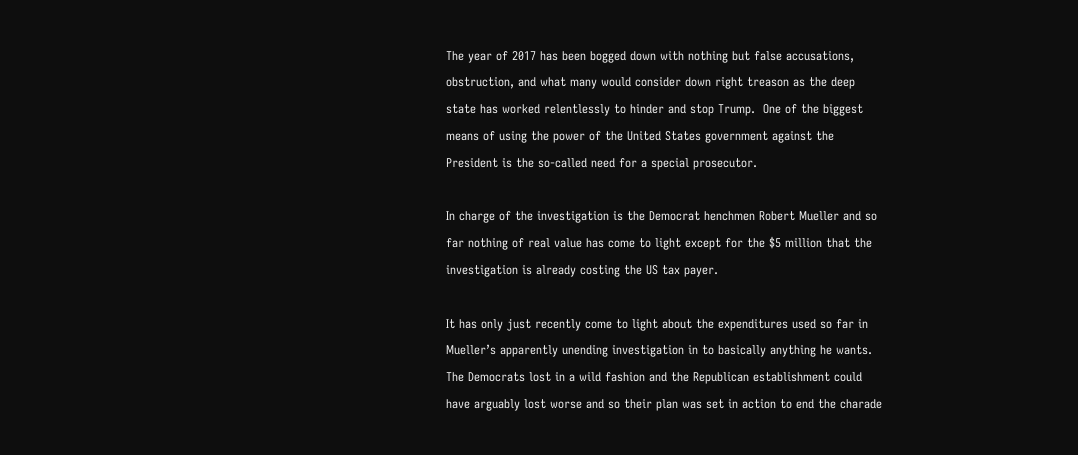The year of 2017 has been bogged down with nothing but false accusations, obstruction, and what many would consider down right treason as the deep state has worked relentlessly to hinder and stop Trump.  One of the biggest means of using the power of the United States government against the President is the so-called need for a special prosecutor.

In charge of the investigation is the Democrat henchmen Robert Mueller and so far nothing of real value has come to light except for the $5 million that the investigation is already costing the US tax payer.

It has only just recently come to light about the expenditures used so far in Mueller’s apparently unending investigation in to basically anything he wants.  The Democrats lost in a wild fashion and the Republican establishment could have arguably lost worse and so their plan was set in action to end the charade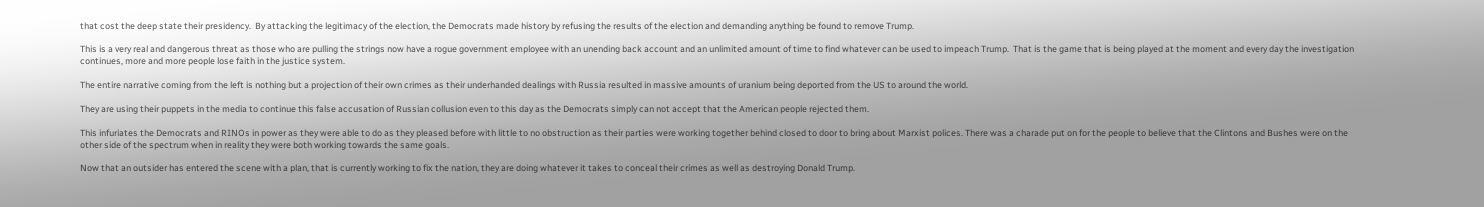that cost the deep state their presidency.  By attacking the legitimacy of the election, the Democrats made history by refusing the results of the election and demanding anything be found to remove Trump.

This is a very real and dangerous threat as those who are pulling the strings now have a rogue government employee with an unending back account and an unlimited amount of time to find whatever can be used to impeach Trump.  That is the game that is being played at the moment and every day the investigation continues, more and more people lose faith in the justice system.

The entire narrative coming from the left is nothing but a projection of their own crimes as their underhanded dealings with Russia resulted in massive amounts of uranium being deported from the US to around the world.

They are using their puppets in the media to continue this false accusation of Russian collusion even to this day as the Democrats simply can not accept that the American people rejected them.

This infuriates the Democrats and RINOs in power as they were able to do as they pleased before with little to no obstruction as their parties were working together behind closed to door to bring about Marxist polices. There was a charade put on for the people to believe that the Clintons and Bushes were on the other side of the spectrum when in reality they were both working towards the same goals.

Now that an outsider has entered the scene with a plan, that is currently working to fix the nation, they are doing whatever it takes to conceal their crimes as well as destroying Donald Trump.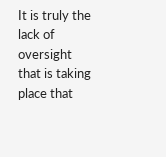It is truly the lack of oversight that is taking place that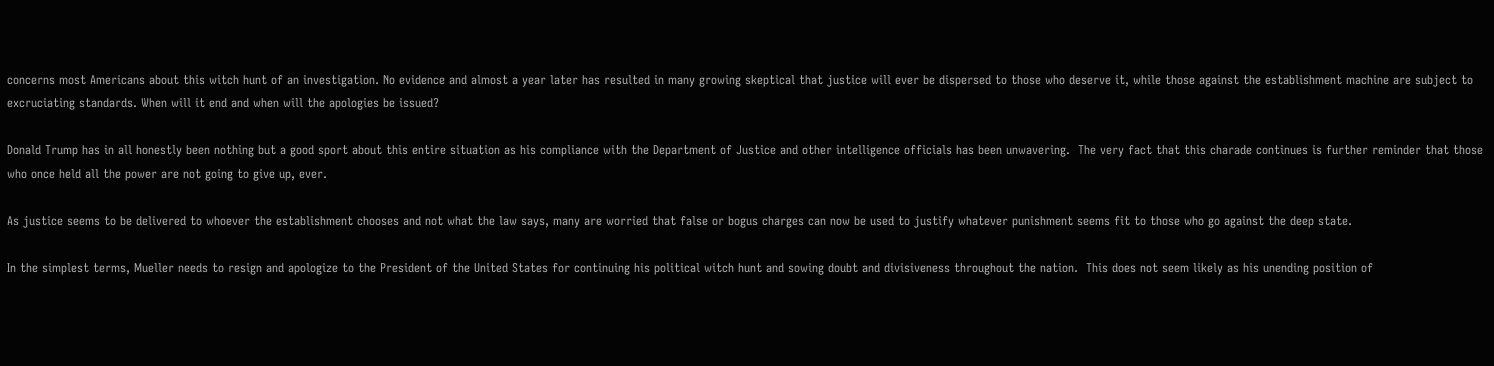concerns most Americans about this witch hunt of an investigation. No evidence and almost a year later has resulted in many growing skeptical that justice will ever be dispersed to those who deserve it, while those against the establishment machine are subject to excruciating standards. When will it end and when will the apologies be issued?

Donald Trump has in all honestly been nothing but a good sport about this entire situation as his compliance with the Department of Justice and other intelligence officials has been unwavering.  The very fact that this charade continues is further reminder that those who once held all the power are not going to give up, ever.

As justice seems to be delivered to whoever the establishment chooses and not what the law says, many are worried that false or bogus charges can now be used to justify whatever punishment seems fit to those who go against the deep state.

In the simplest terms, Mueller needs to resign and apologize to the President of the United States for continuing his political witch hunt and sowing doubt and divisiveness throughout the nation.  This does not seem likely as his unending position of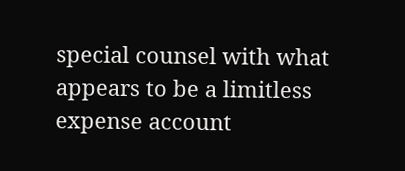special counsel with what appears to be a limitless expense account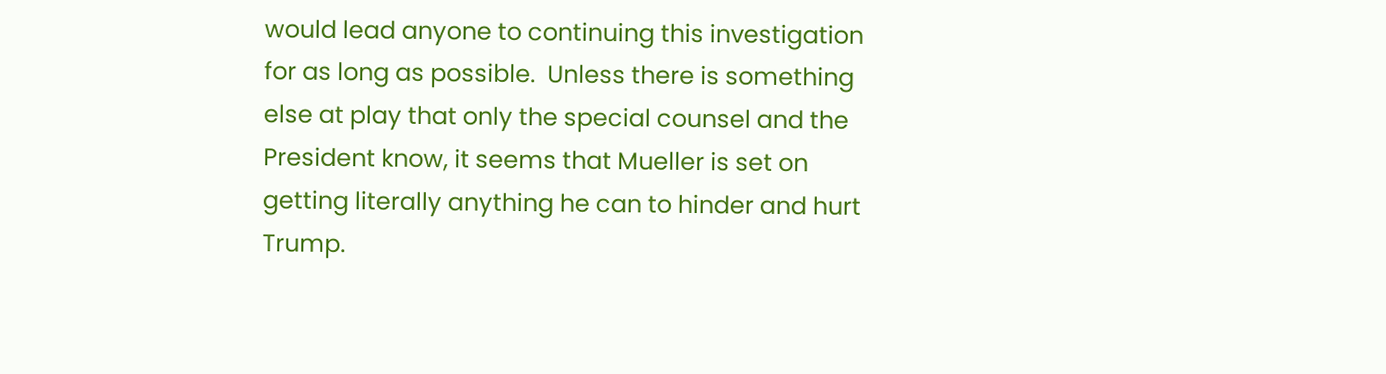would lead anyone to continuing this investigation for as long as possible.  Unless there is something else at play that only the special counsel and the President know, it seems that Mueller is set on getting literally anything he can to hinder and hurt Trump.